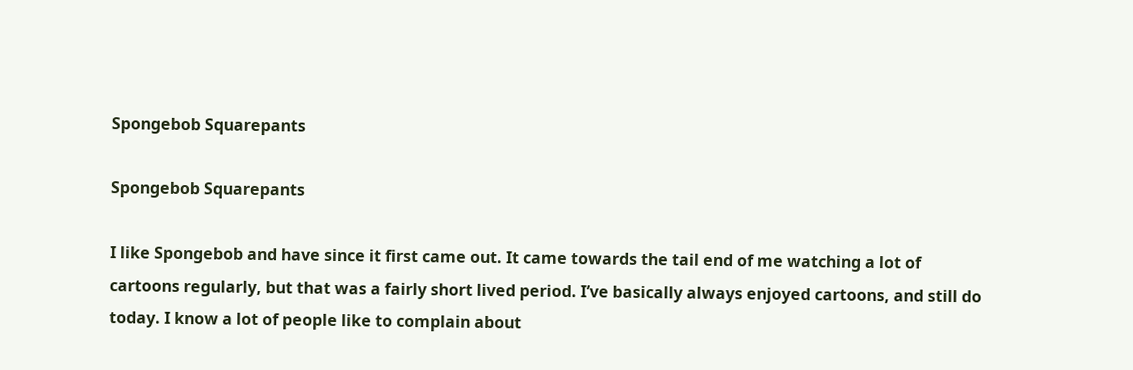Spongebob Squarepants

Spongebob Squarepants

I like Spongebob and have since it first came out. It came towards the tail end of me watching a lot of cartoons regularly, but that was a fairly short lived period. I’ve basically always enjoyed cartoons, and still do today. I know a lot of people like to complain about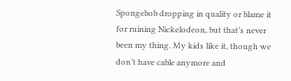Spongebob dropping in quality or blame it for ruining Nickelodeon, but that’s never been my thing. My kids like it, though we don’t have cable anymore and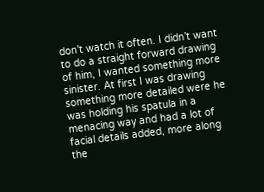don’t watch it often. I didn’t want to do a straight forward drawing of him, I wanted something more sinister. At first I was drawing something more detailed were he was holding his spatula in a menacing way and had a lot of facial details added, more along the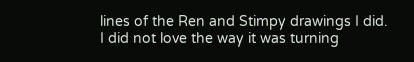lines of the Ren and Stimpy drawings I did. I did not love the way it was turning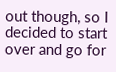out though, so I decided to start over and go for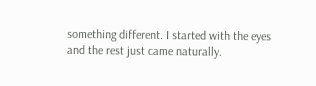something different. I started with the eyes and the rest just came naturally.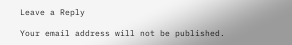Leave a Reply

Your email address will not be published.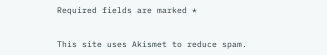Required fields are marked *


This site uses Akismet to reduce spam.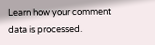Learn how your comment data is processed.